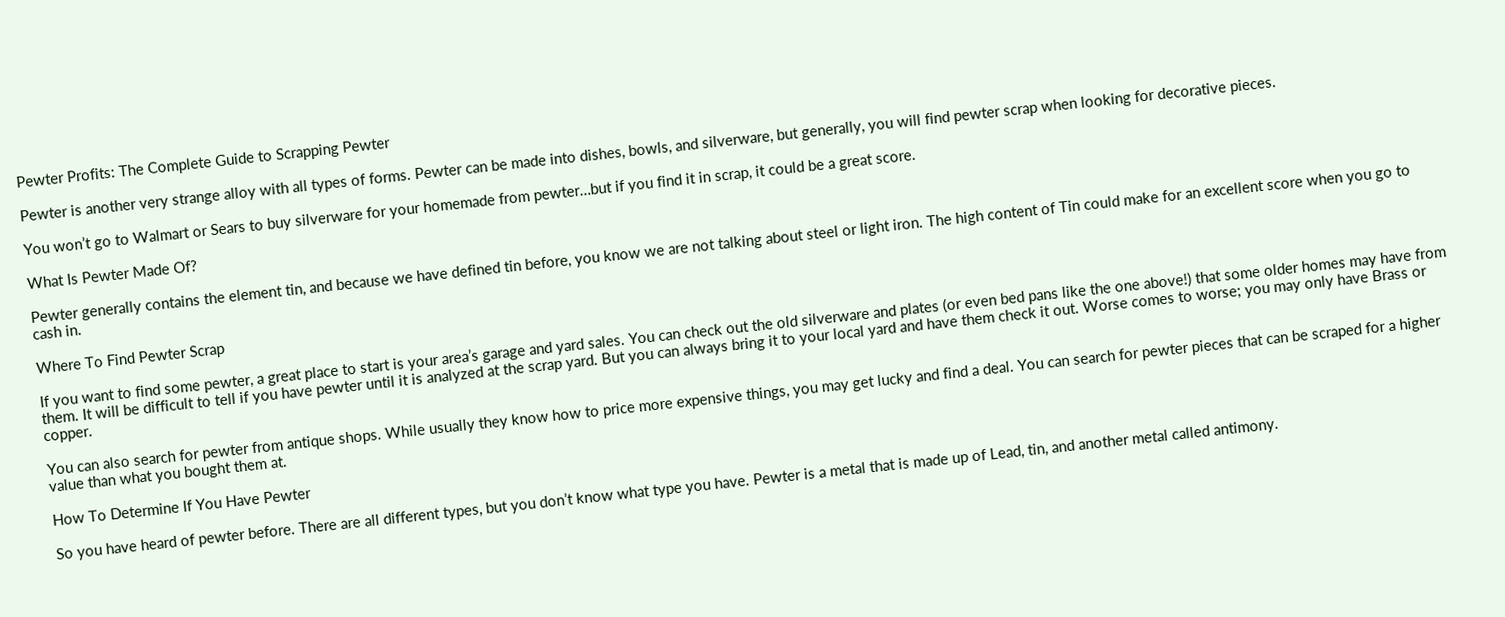Pewter Profits: The Complete Guide to Scrapping Pewter

Pewter is another very strange alloy with all types of forms. Pewter can be made into dishes, bowls, and silverware, but generally, you will find pewter scrap when looking for decorative pieces.

You won’t go to Walmart or Sears to buy silverware for your homemade from pewter…but if you find it in scrap, it could be a great score.

What Is Pewter Made Of?

Pewter generally contains the element tin, and because we have defined tin before, you know we are not talking about steel or light iron. The high content of Tin could make for an excellent score when you go to cash in.

Where To Find Pewter Scrap

If you want to find some pewter, a great place to start is your area’s garage and yard sales. You can check out the old silverware and plates (or even bed pans like the one above!) that some older homes may have from them. It will be difficult to tell if you have pewter until it is analyzed at the scrap yard. But you can always bring it to your local yard and have them check it out. Worse comes to worse; you may only have Brass or copper.

You can also search for pewter from antique shops. While usually they know how to price more expensive things, you may get lucky and find a deal. You can search for pewter pieces that can be scraped for a higher value than what you bought them at.

How To Determine If You Have Pewter

So you have heard of pewter before. There are all different types, but you don’t know what type you have. Pewter is a metal that is made up of Lead, tin, and another metal called antimony.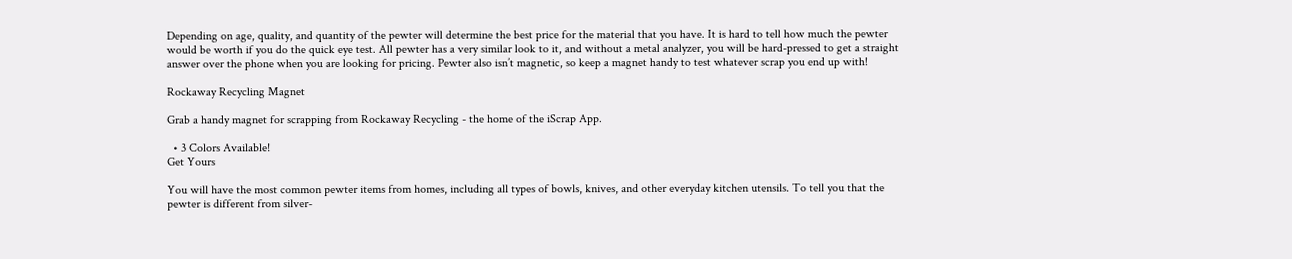Depending on age, quality, and quantity of the pewter will determine the best price for the material that you have. It is hard to tell how much the pewter would be worth if you do the quick eye test. All pewter has a very similar look to it, and without a metal analyzer, you will be hard-pressed to get a straight answer over the phone when you are looking for pricing. Pewter also isn’t magnetic, so keep a magnet handy to test whatever scrap you end up with!

Rockaway Recycling Magnet

Grab a handy magnet for scrapping from Rockaway Recycling - the home of the iScrap App.

  • 3 Colors Available!
Get Yours

You will have the most common pewter items from homes, including all types of bowls, knives, and other everyday kitchen utensils. To tell you that the pewter is different from silver-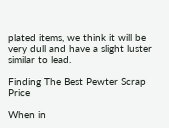plated items, we think it will be very dull and have a slight luster similar to lead.

Finding The Best Pewter Scrap Price

When in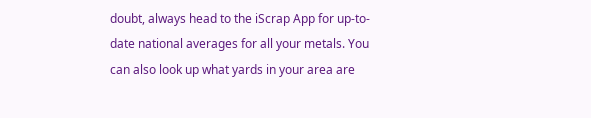doubt, always head to the iScrap App for up-to-date national averages for all your metals. You can also look up what yards in your area are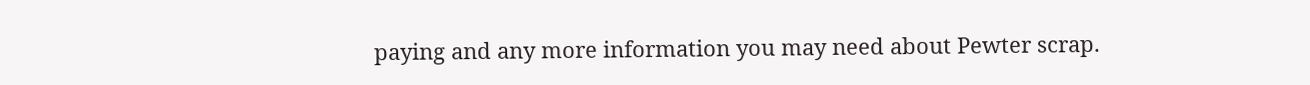paying and any more information you may need about Pewter scrap.